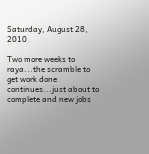Saturday, August 28, 2010

Two more weeks to raya...the scramble to get work done continues...just about to complete and new jobs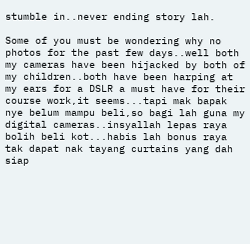stumble in..never ending story lah.

Some of you must be wondering why no photos for the past few days..well both my cameras have been hijacked by both of my children..both have been harping at my ears for a DSLR a must have for their course work,it seems...tapi mak bapak nye belum mampu beli,so bagi lah guna my digital cameras..insyallah lepas raya bolih beli kot...habis lah bonus raya tak dapat nak tayang curtains yang dah siap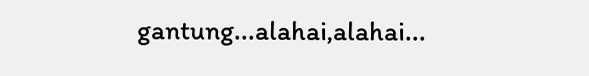gantung...alahai,alahai...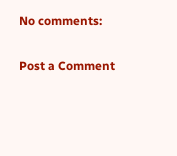No comments:

Post a Comment